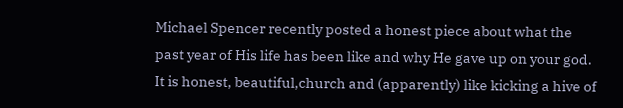Michael Spencer recently posted a honest piece about what the past year of His life has been like and why He gave up on your god. It is honest, beautiful,church and (apparently) like kicking a hive of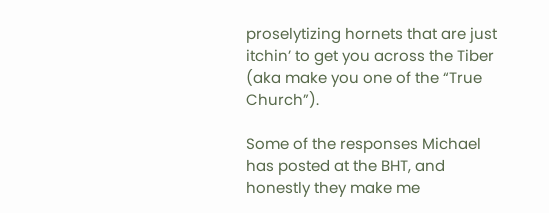proselytizing hornets that are just itchin’ to get you across the Tiber (aka make you one of the “True Church”).

Some of the responses Michael has posted at the BHT, and honestly they make me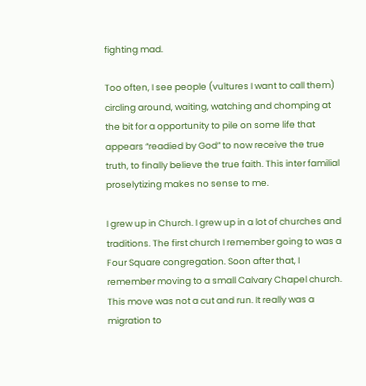fighting mad.

Too often, I see people (vultures I want to call them) circling around, waiting, watching and chomping at the bit for a opportunity to pile on some life that appears “readied by God” to now receive the true truth, to finally believe the true faith. This inter familial proselytizing makes no sense to me.

I grew up in Church. I grew up in a lot of churches and traditions. The first church I remember going to was a Four Square congregation. Soon after that, I remember moving to a small Calvary Chapel church. This move was not a cut and run. It really was a migration to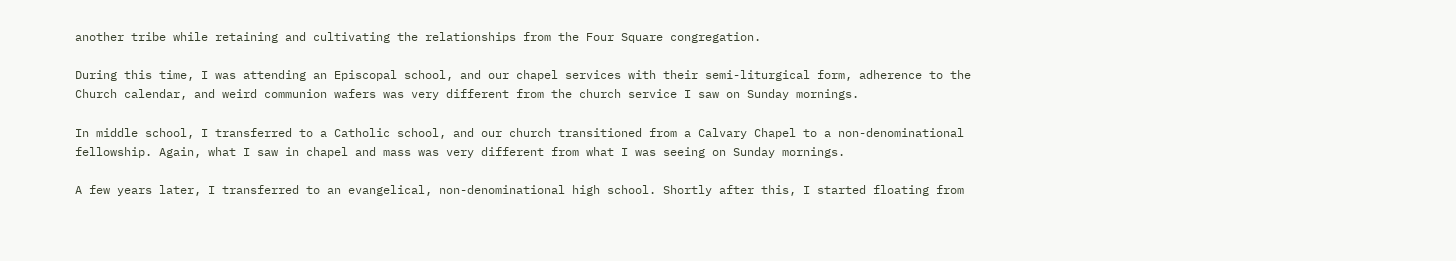another tribe while retaining and cultivating the relationships from the Four Square congregation.

During this time, I was attending an Episcopal school, and our chapel services with their semi-liturgical form, adherence to the Church calendar, and weird communion wafers was very different from the church service I saw on Sunday mornings.

In middle school, I transferred to a Catholic school, and our church transitioned from a Calvary Chapel to a non-denominational fellowship. Again, what I saw in chapel and mass was very different from what I was seeing on Sunday mornings.

A few years later, I transferred to an evangelical, non-denominational high school. Shortly after this, I started floating from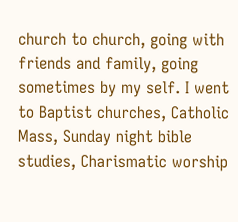church to church, going with friends and family, going sometimes by my self. I went to Baptist churches, Catholic Mass, Sunday night bible studies, Charismatic worship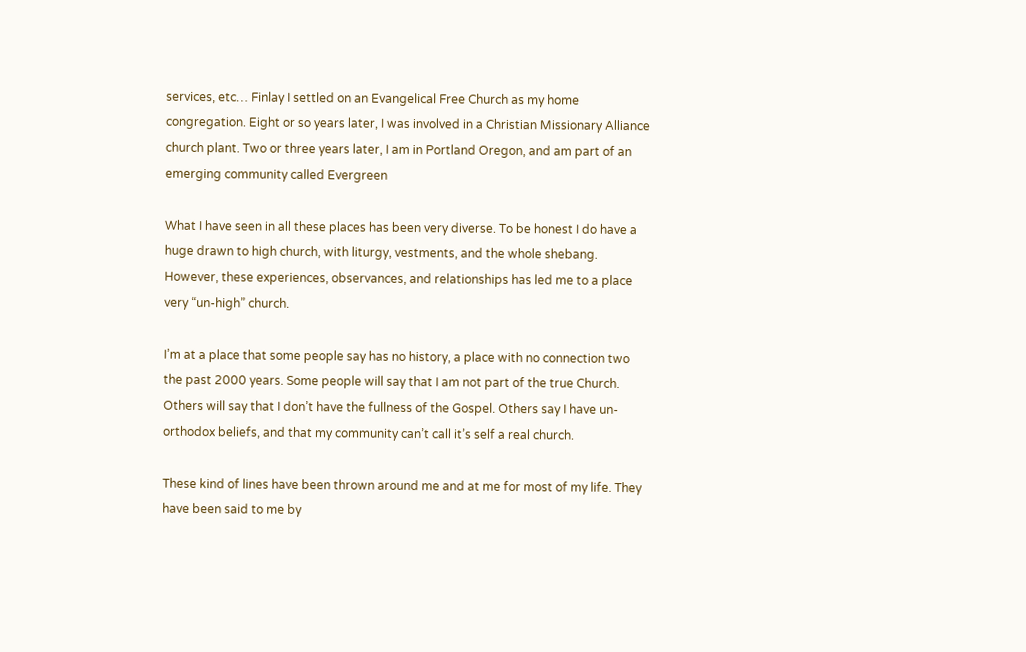services, etc… Finlay I settled on an Evangelical Free Church as my home congregation. Eight or so years later, I was involved in a Christian Missionary Alliance church plant. Two or three years later, I am in Portland Oregon, and am part of an emerging community called Evergreen

What I have seen in all these places has been very diverse. To be honest I do have a huge drawn to high church, with liturgy, vestments, and the whole shebang. However, these experiences, observances, and relationships has led me to a place very “un-high” church.

I’m at a place that some people say has no history, a place with no connection two the past 2000 years. Some people will say that I am not part of the true Church. Others will say that I don’t have the fullness of the Gospel. Others say I have un-orthodox beliefs, and that my community can’t call it’s self a real church.

These kind of lines have been thrown around me and at me for most of my life. They have been said to me by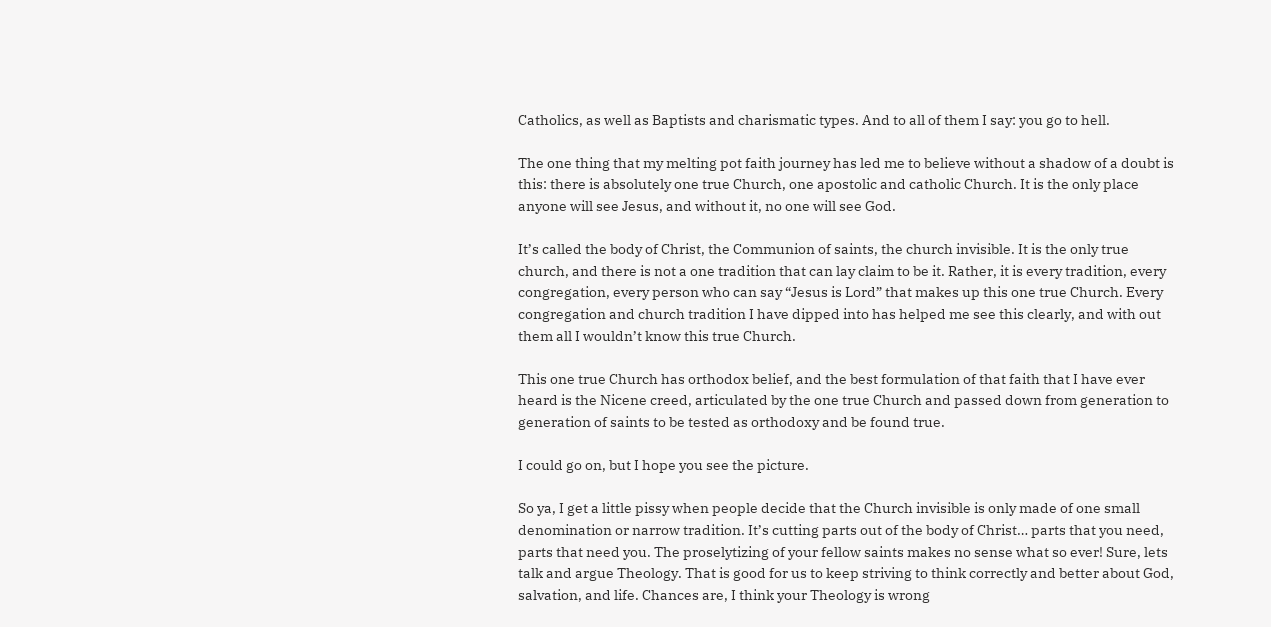Catholics, as well as Baptists and charismatic types. And to all of them I say: you go to hell.

The one thing that my melting pot faith journey has led me to believe without a shadow of a doubt is this: there is absolutely one true Church, one apostolic and catholic Church. It is the only place anyone will see Jesus, and without it, no one will see God.

It’s called the body of Christ, the Communion of saints, the church invisible. It is the only true church, and there is not a one tradition that can lay claim to be it. Rather, it is every tradition, every congregation, every person who can say “Jesus is Lord” that makes up this one true Church. Every congregation and church tradition I have dipped into has helped me see this clearly, and with out them all I wouldn’t know this true Church.

This one true Church has orthodox belief, and the best formulation of that faith that I have ever heard is the Nicene creed, articulated by the one true Church and passed down from generation to generation of saints to be tested as orthodoxy and be found true.

I could go on, but I hope you see the picture.

So ya, I get a little pissy when people decide that the Church invisible is only made of one small denomination or narrow tradition. It’s cutting parts out of the body of Christ… parts that you need, parts that need you. The proselytizing of your fellow saints makes no sense what so ever! Sure, lets talk and argue Theology. That is good for us to keep striving to think correctly and better about God, salvation, and life. Chances are, I think your Theology is wrong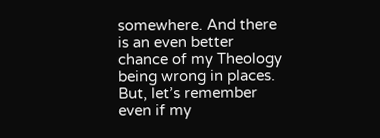somewhere. And there is an even better chance of my Theology being wrong in places. But, let’s remember even if my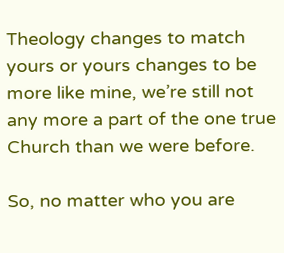Theology changes to match yours or yours changes to be more like mine, we’re still not any more a part of the one true Church than we were before.

So, no matter who you are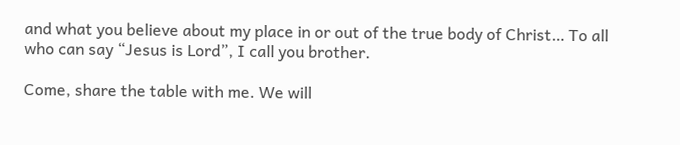and what you believe about my place in or out of the true body of Christ… To all who can say “Jesus is Lord”, I call you brother.

Come, share the table with me. We will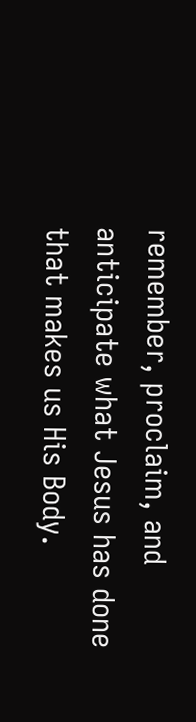remember, proclaim, and anticipate what Jesus has done that makes us His Body.